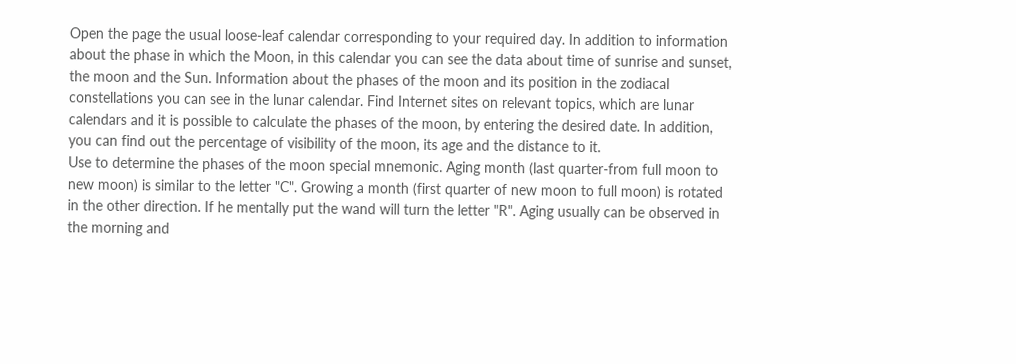Open the page the usual loose-leaf calendar corresponding to your required day. In addition to information about the phase in which the Moon, in this calendar you can see the data about time of sunrise and sunset, the moon and the Sun. Information about the phases of the moon and its position in the zodiacal constellations you can see in the lunar calendar. Find Internet sites on relevant topics, which are lunar calendars and it is possible to calculate the phases of the moon, by entering the desired date. In addition, you can find out the percentage of visibility of the moon, its age and the distance to it.
Use to determine the phases of the moon special mnemonic. Aging month (last quarter-from full moon to new moon) is similar to the letter "C". Growing a month (first quarter of new moon to full moon) is rotated in the other direction. If he mentally put the wand will turn the letter "R". Aging usually can be observed in the morning and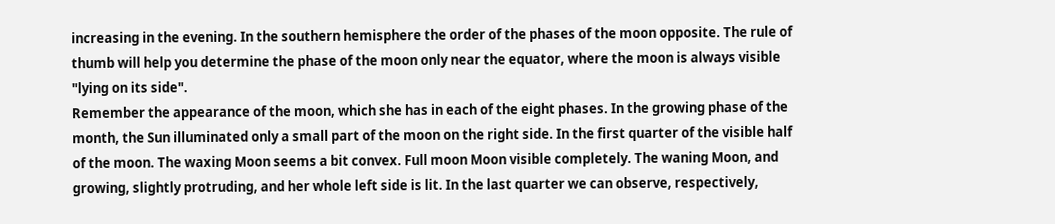increasing in the evening. In the southern hemisphere the order of the phases of the moon opposite. The rule of thumb will help you determine the phase of the moon only near the equator, where the moon is always visible "lying on its side".
Remember the appearance of the moon, which she has in each of the eight phases. In the growing phase of the month, the Sun illuminated only a small part of the moon on the right side. In the first quarter of the visible half of the moon. The waxing Moon seems a bit convex. Full moon Moon visible completely. The waning Moon, and growing, slightly protruding, and her whole left side is lit. In the last quarter we can observe, respectively,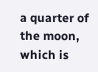a quarter of the moon, which is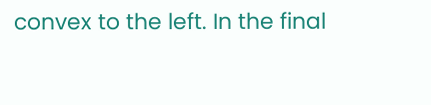convex to the left. In the final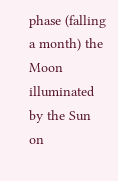phase (falling a month) the Moon illuminated by the Sun on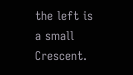the left is a small Crescent.